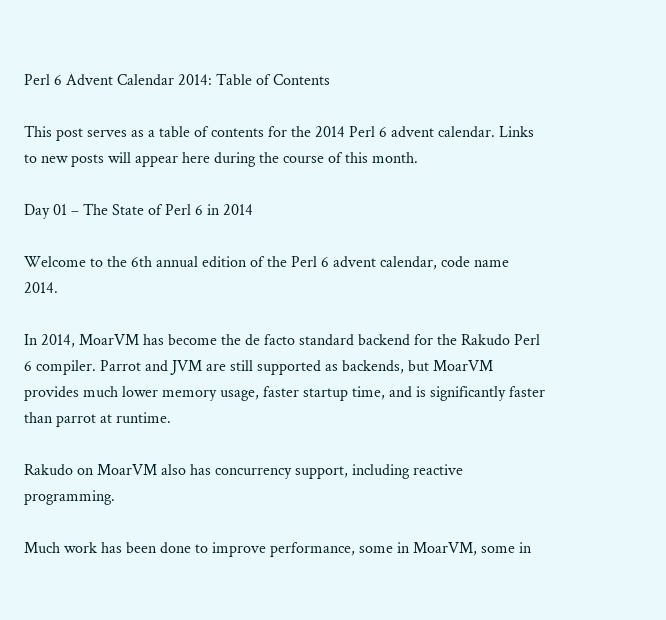Perl 6 Advent Calendar 2014: Table of Contents

This post serves as a table of contents for the 2014 Perl 6 advent calendar. Links to new posts will appear here during the course of this month.

Day 01 – The State of Perl 6 in 2014

Welcome to the 6th annual edition of the Perl 6 advent calendar, code name 2014.

In 2014, MoarVM has become the de facto standard backend for the Rakudo Perl 6 compiler. Parrot and JVM are still supported as backends, but MoarVM provides much lower memory usage, faster startup time, and is significantly faster than parrot at runtime.

Rakudo on MoarVM also has concurrency support, including reactive programming.

Much work has been done to improve performance, some in MoarVM, some in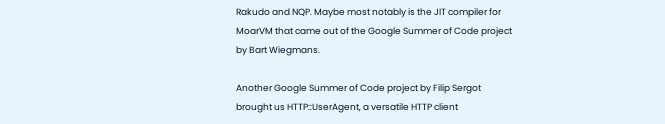Rakudo and NQP. Maybe most notably is the JIT compiler for MoarVM that came out of the Google Summer of Code project by Bart Wiegmans.

Another Google Summer of Code project by Filip Sergot brought us HTTP::UserAgent, a versatile HTTP client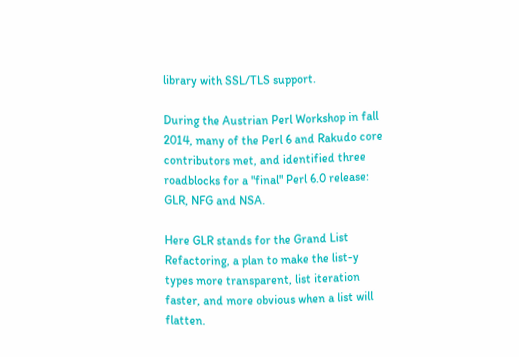library with SSL/TLS support.

During the Austrian Perl Workshop in fall 2014, many of the Perl 6 and Rakudo core contributors met, and identified three roadblocks for a "final" Perl 6.0 release: GLR, NFG and NSA.

Here GLR stands for the Grand List Refactoring, a plan to make the list-y types more transparent, list iteration faster, and more obvious when a list will flatten.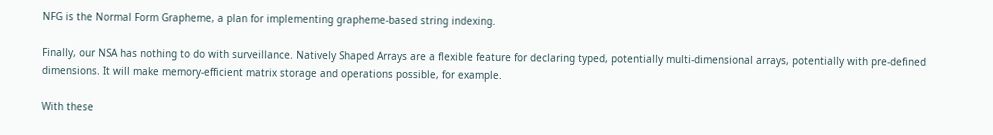NFG is the Normal Form Grapheme, a plan for implementing grapheme-based string indexing.

Finally, our NSA has nothing to do with surveillance. Natively Shaped Arrays are a flexible feature for declaring typed, potentially multi-dimensional arrays, potentially with pre-defined dimensions. It will make memory-efficient matrix storage and operations possible, for example.

With these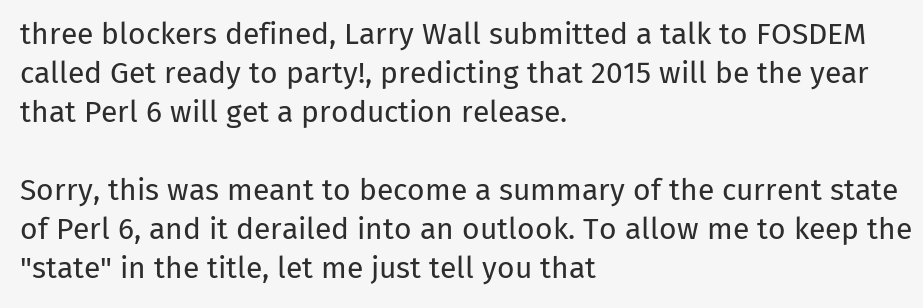three blockers defined, Larry Wall submitted a talk to FOSDEM called Get ready to party!, predicting that 2015 will be the year that Perl 6 will get a production release.

Sorry, this was meant to become a summary of the current state of Perl 6, and it derailed into an outlook. To allow me to keep the "state" in the title, let me just tell you that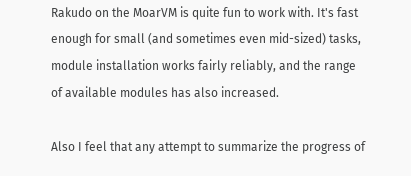Rakudo on the MoarVM is quite fun to work with. It's fast enough for small (and sometimes even mid-sized) tasks, module installation works fairly reliably, and the range of available modules has also increased.

Also I feel that any attempt to summarize the progress of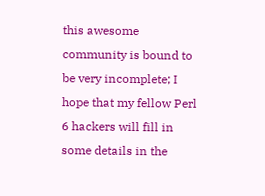this awesome community is bound to be very incomplete; I hope that my fellow Perl 6 hackers will fill in some details in the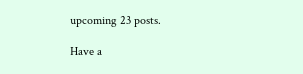upcoming 23 posts.

Have a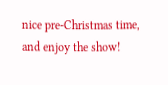nice pre-Christmas time, and enjoy the show!